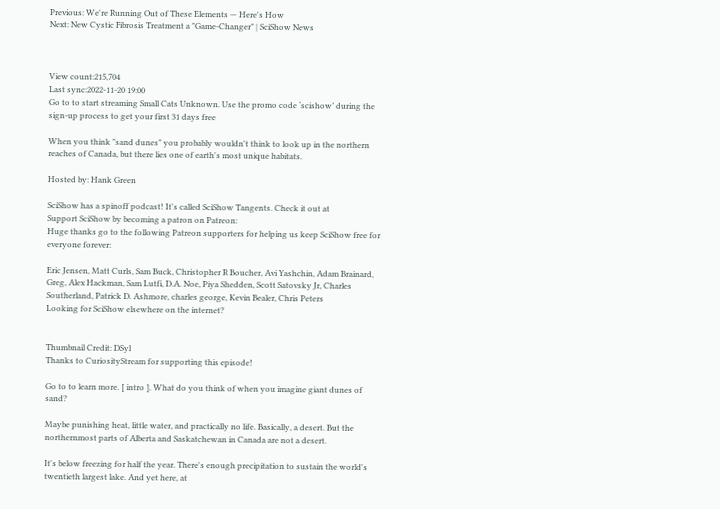Previous: We're Running Out of These Elements — Here's How
Next: New Cystic Fibrosis Treatment a "Game-Changer" | SciShow News



View count:215,704
Last sync:2022-11-20 19:00
Go to to start streaming Small Cats Unknown. Use the promo code ‘scishow’ during the sign-up process to get your first 31 days free

When you think "sand dunes" you probably wouldn't think to look up in the northern reaches of Canada, but there lies one of earth's most unique habitats.

Hosted by: Hank Green

SciShow has a spinoff podcast! It's called SciShow Tangents. Check it out at
Support SciShow by becoming a patron on Patreon:
Huge thanks go to the following Patreon supporters for helping us keep SciShow free for everyone forever:

Eric Jensen, Matt Curls, Sam Buck, Christopher R Boucher, Avi Yashchin, Adam Brainard, Greg, Alex Hackman, Sam Lutfi, D.A. Noe, Piya Shedden, Scott Satovsky Jr, Charles Southerland, Patrick D. Ashmore, charles george, Kevin Bealer, Chris Peters
Looking for SciShow elsewhere on the internet?


Thumbnail Credit: DSyl
Thanks to CuriosityStream for supporting this episode!

Go to to learn more. [ intro ]. What do you think of when you imagine giant dunes of sand?

Maybe punishing heat, little water, and practically no life. Basically, a desert. But the northernmost parts of Alberta and Saskatchewan in Canada are not a desert.

It's below freezing for half the year. There's enough precipitation to sustain the world's twentieth largest lake. And yet here, at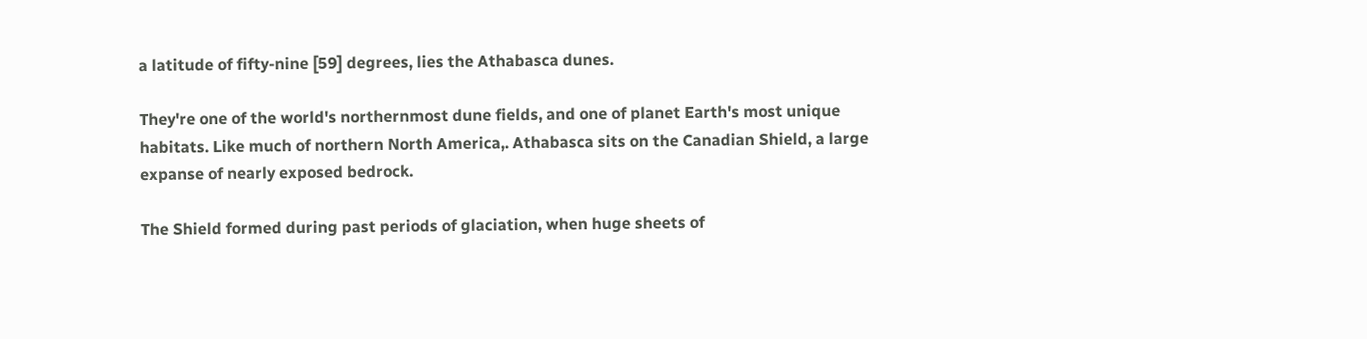a latitude of fifty-nine [59] degrees, lies the Athabasca dunes.

They're one of the world's northernmost dune fields, and one of planet Earth's most unique habitats. Like much of northern North America,. Athabasca sits on the Canadian Shield, a large expanse of nearly exposed bedrock.

The Shield formed during past periods of glaciation, when huge sheets of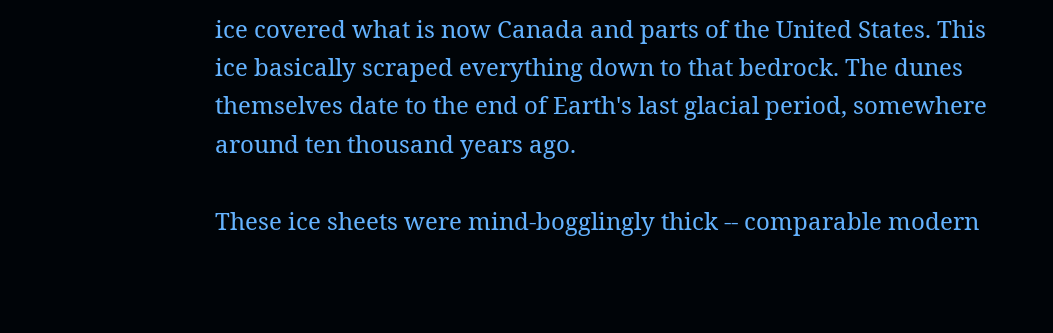ice covered what is now Canada and parts of the United States. This ice basically scraped everything down to that bedrock. The dunes themselves date to the end of Earth's last glacial period, somewhere around ten thousand years ago.

These ice sheets were mind-bogglingly thick -- comparable modern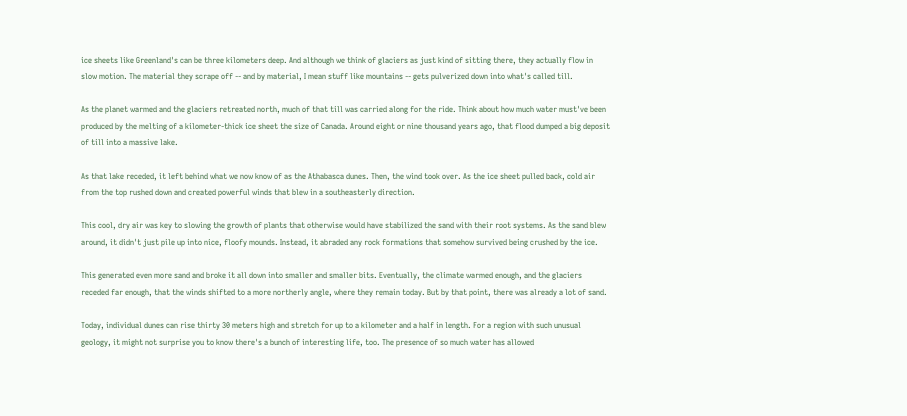ice sheets like Greenland's can be three kilometers deep. And although we think of glaciers as just kind of sitting there, they actually flow in slow motion. The material they scrape off -- and by material, I mean stuff like mountains -- gets pulverized down into what's called till.

As the planet warmed and the glaciers retreated north, much of that till was carried along for the ride. Think about how much water must've been produced by the melting of a kilometer-thick ice sheet the size of Canada. Around eight or nine thousand years ago, that flood dumped a big deposit of till into a massive lake.

As that lake receded, it left behind what we now know of as the Athabasca dunes. Then, the wind took over. As the ice sheet pulled back, cold air from the top rushed down and created powerful winds that blew in a southeasterly direction.

This cool, dry air was key to slowing the growth of plants that otherwise would have stabilized the sand with their root systems. As the sand blew around, it didn't just pile up into nice, floofy mounds. Instead, it abraded any rock formations that somehow survived being crushed by the ice.

This generated even more sand and broke it all down into smaller and smaller bits. Eventually, the climate warmed enough, and the glaciers receded far enough, that the winds shifted to a more northerly angle, where they remain today. But by that point, there was already a lot of sand.

Today, individual dunes can rise thirty 30 meters high and stretch for up to a kilometer and a half in length. For a region with such unusual geology, it might not surprise you to know there's a bunch of interesting life, too. The presence of so much water has allowed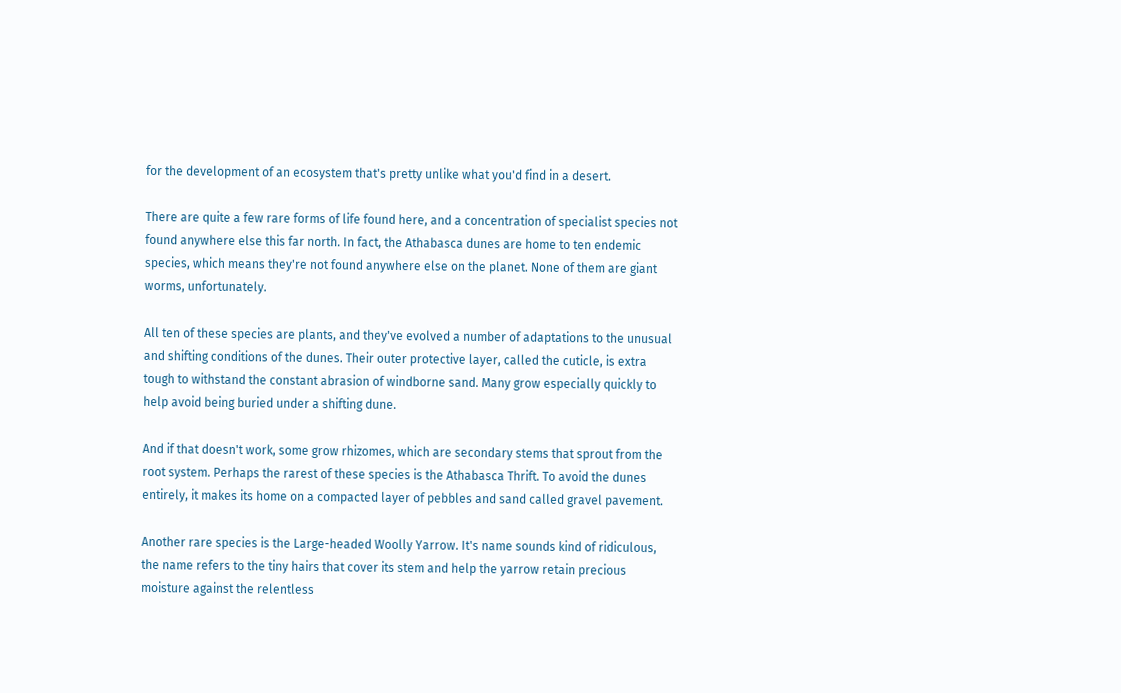for the development of an ecosystem that's pretty unlike what you'd find in a desert.

There are quite a few rare forms of life found here, and a concentration of specialist species not found anywhere else this far north. In fact, the Athabasca dunes are home to ten endemic species, which means they're not found anywhere else on the planet. None of them are giant worms, unfortunately.

All ten of these species are plants, and they've evolved a number of adaptations to the unusual and shifting conditions of the dunes. Their outer protective layer, called the cuticle, is extra tough to withstand the constant abrasion of windborne sand. Many grow especially quickly to help avoid being buried under a shifting dune.

And if that doesn't work, some grow rhizomes, which are secondary stems that sprout from the root system. Perhaps the rarest of these species is the Athabasca Thrift. To avoid the dunes entirely, it makes its home on a compacted layer of pebbles and sand called gravel pavement.

Another rare species is the Large-headed Woolly Yarrow. It's name sounds kind of ridiculous, the name refers to the tiny hairs that cover its stem and help the yarrow retain precious moisture against the relentless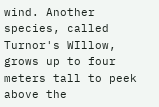wind. Another species, called Turnor's WIllow, grows up to four meters tall to peek above the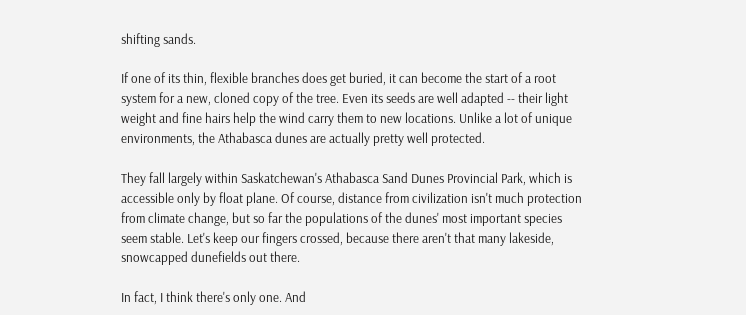shifting sands.

If one of its thin, flexible branches does get buried, it can become the start of a root system for a new, cloned copy of the tree. Even its seeds are well adapted -- their light weight and fine hairs help the wind carry them to new locations. Unlike a lot of unique environments, the Athabasca dunes are actually pretty well protected.

They fall largely within Saskatchewan's Athabasca Sand Dunes Provincial Park, which is accessible only by float plane. Of course, distance from civilization isn't much protection from climate change, but so far the populations of the dunes' most important species seem stable. Let's keep our fingers crossed, because there aren't that many lakeside, snowcapped dunefields out there.

In fact, I think there's only one. And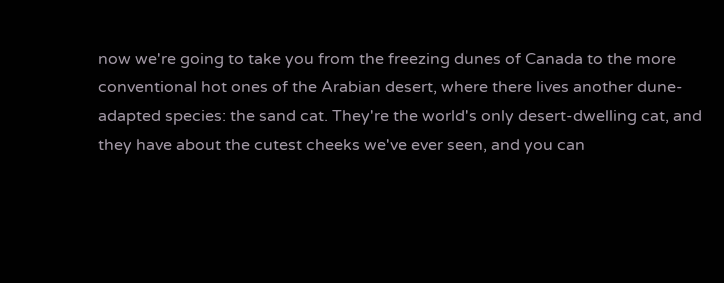now we're going to take you from the freezing dunes of Canada to the more conventional hot ones of the Arabian desert, where there lives another dune-adapted species: the sand cat. They're the world's only desert-dwelling cat, and they have about the cutest cheeks we've ever seen, and you can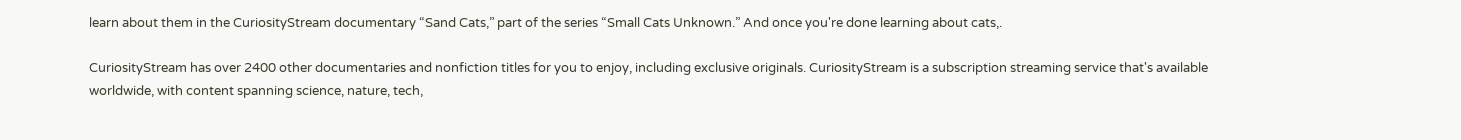learn about them in the CuriosityStream documentary “Sand Cats,” part of the series “Small Cats Unknown.” And once you're done learning about cats,.

CuriosityStream has over 2400 other documentaries and nonfiction titles for you to enjoy, including exclusive originals. CuriosityStream is a subscription streaming service that's available worldwide, with content spanning science, nature, tech,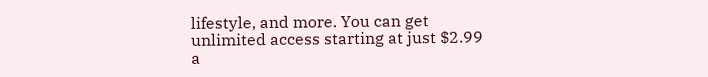lifestyle, and more. You can get unlimited access starting at just $2.99 a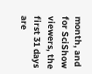month, and for SciShow viewers, the first 31 days are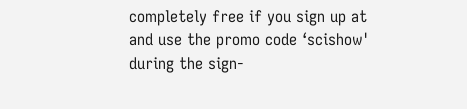completely free if you sign up at and use the promo code ‘scishow' during the sign-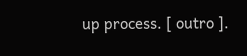up process. [ outro ].